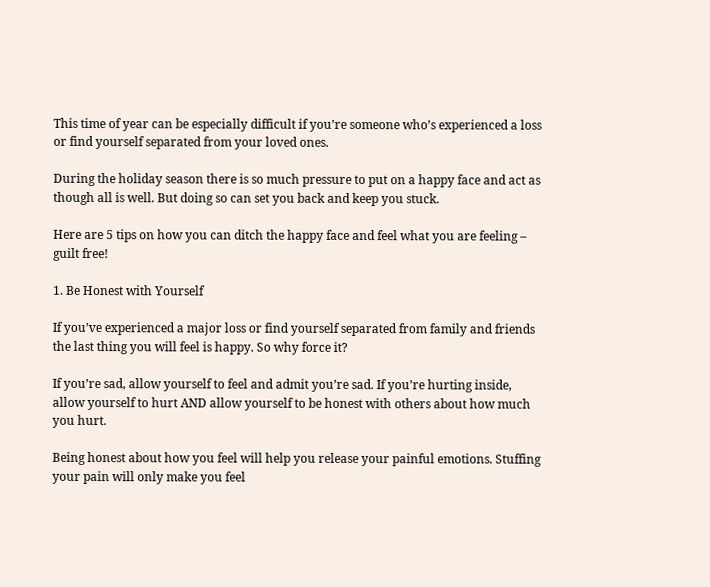This time of year can be especially difficult if you’re someone who’s experienced a loss or find yourself separated from your loved ones.

During the holiday season there is so much pressure to put on a happy face and act as though all is well. But doing so can set you back and keep you stuck.

Here are 5 tips on how you can ditch the happy face and feel what you are feeling – guilt free!

1. Be Honest with Yourself

If you’ve experienced a major loss or find yourself separated from family and friends the last thing you will feel is happy. So why force it?

If you’re sad, allow yourself to feel and admit you’re sad. If you’re hurting inside, allow yourself to hurt AND allow yourself to be honest with others about how much you hurt.

Being honest about how you feel will help you release your painful emotions. Stuffing your pain will only make you feel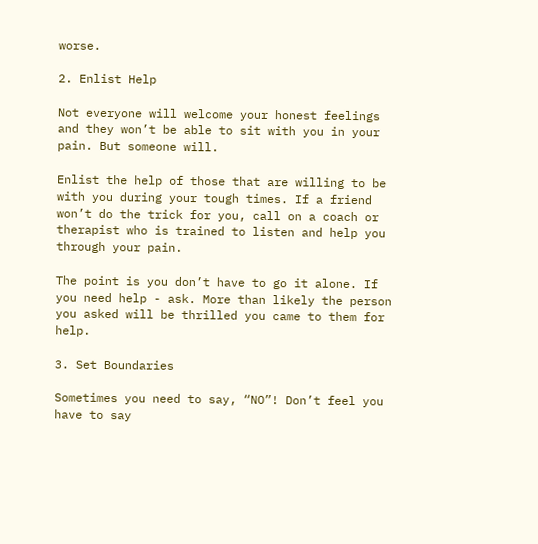worse.

2. Enlist Help

Not everyone will welcome your honest feelings and they won’t be able to sit with you in your pain. But someone will.

Enlist the help of those that are willing to be with you during your tough times. If a friend won’t do the trick for you, call on a coach or therapist who is trained to listen and help you through your pain.

The point is you don’t have to go it alone. If you need help - ask. More than likely the person you asked will be thrilled you came to them for help.

3. Set Boundaries

Sometimes you need to say, “NO”! Don’t feel you have to say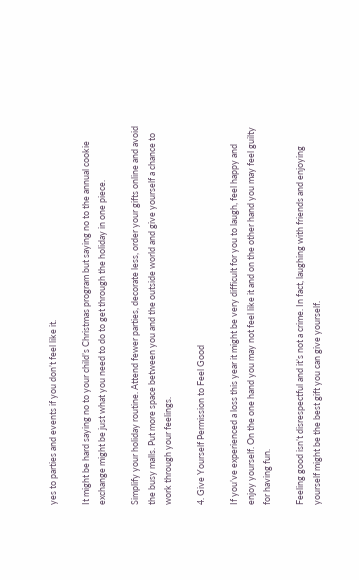yes to parties and events if you don’t feel like it.

It might be hard saying no to your child’s Christmas program but saying no to the annual cookie exchange might be just what you need to do to get through the holiday in one piece.

Simplify your holiday routine. Attend fewer parties, decorate less, order your gifts online and avoid the busy malls. Put more space between you and the outside world and give yourself a chance to work through your feelings.

4. Give Yourself Permission to Feel Good

If you’ve experienced a loss this year it might be very difficult for you to laugh, feel happy and enjoy yourself. On the one hand you may not feel like it and on the other hand you may feel guilty for having fun.

Feeling good isn’t disrespectful and it’s not a crime. In fact, laughing with friends and enjoying yourself might be the best gift you can give yourself.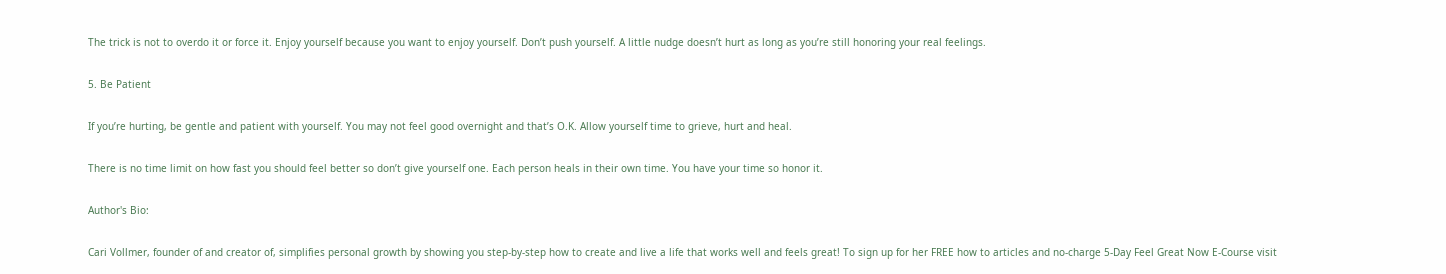The trick is not to overdo it or force it. Enjoy yourself because you want to enjoy yourself. Don’t push yourself. A little nudge doesn’t hurt as long as you’re still honoring your real feelings.

5. Be Patient

If you’re hurting, be gentle and patient with yourself. You may not feel good overnight and that’s O.K. Allow yourself time to grieve, hurt and heal.

There is no time limit on how fast you should feel better so don’t give yourself one. Each person heals in their own time. You have your time so honor it.

Author's Bio:

Cari Vollmer, founder of and creator of, simplifies personal growth by showing you step-by-step how to create and live a life that works well and feels great! To sign up for her FREE how to articles and no-charge 5-Day Feel Great Now E-Course visit